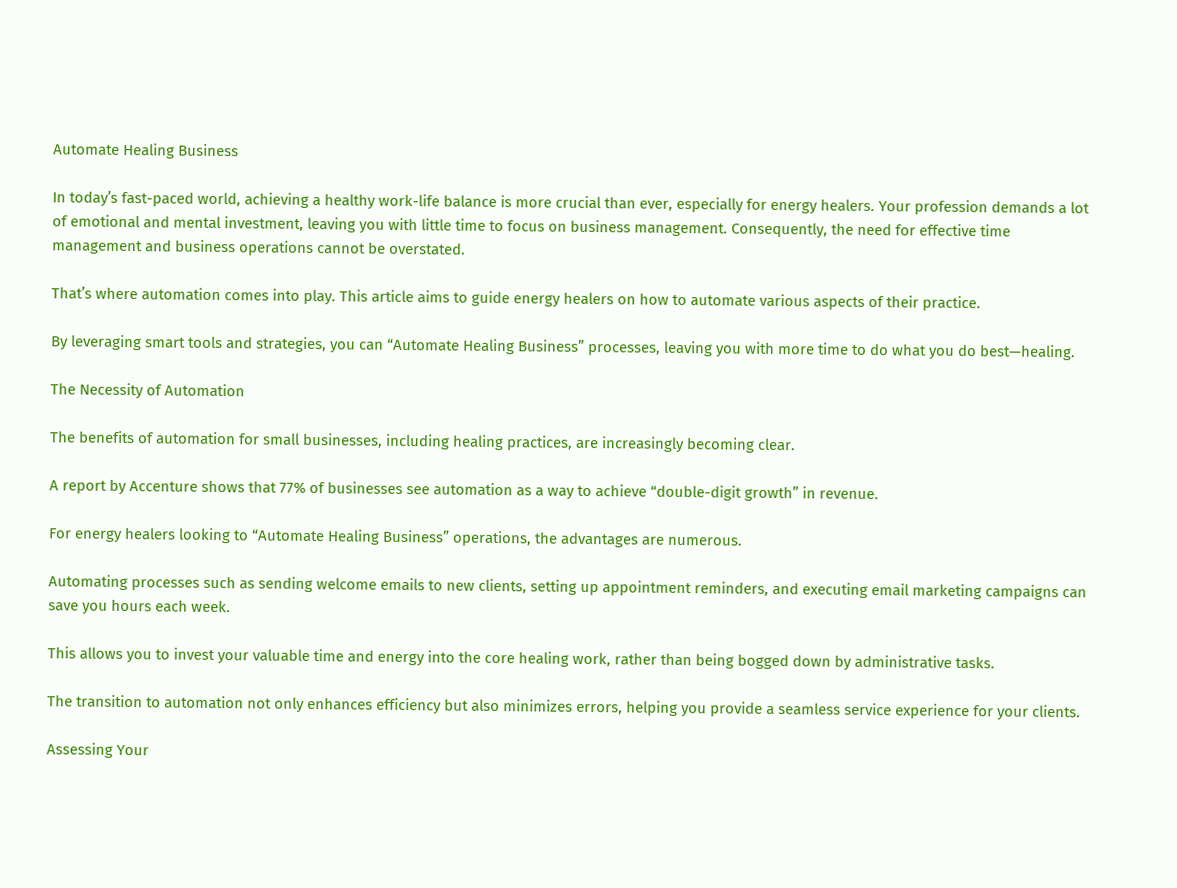Automate Healing Business

In today’s fast-paced world, achieving a healthy work-life balance is more crucial than ever, especially for energy healers. Your profession demands a lot of emotional and mental investment, leaving you with little time to focus on business management. Consequently, the need for effective time management and business operations cannot be overstated.

That’s where automation comes into play. This article aims to guide energy healers on how to automate various aspects of their practice.

By leveraging smart tools and strategies, you can “Automate Healing Business” processes, leaving you with more time to do what you do best—healing.

The Necessity of Automation

The benefits of automation for small businesses, including healing practices, are increasingly becoming clear.

A report by Accenture shows that 77% of businesses see automation as a way to achieve “double-digit growth” in revenue.

For energy healers looking to “Automate Healing Business” operations, the advantages are numerous.

Automating processes such as sending welcome emails to new clients, setting up appointment reminders, and executing email marketing campaigns can save you hours each week.

This allows you to invest your valuable time and energy into the core healing work, rather than being bogged down by administrative tasks.

The transition to automation not only enhances efficiency but also minimizes errors, helping you provide a seamless service experience for your clients.

Assessing Your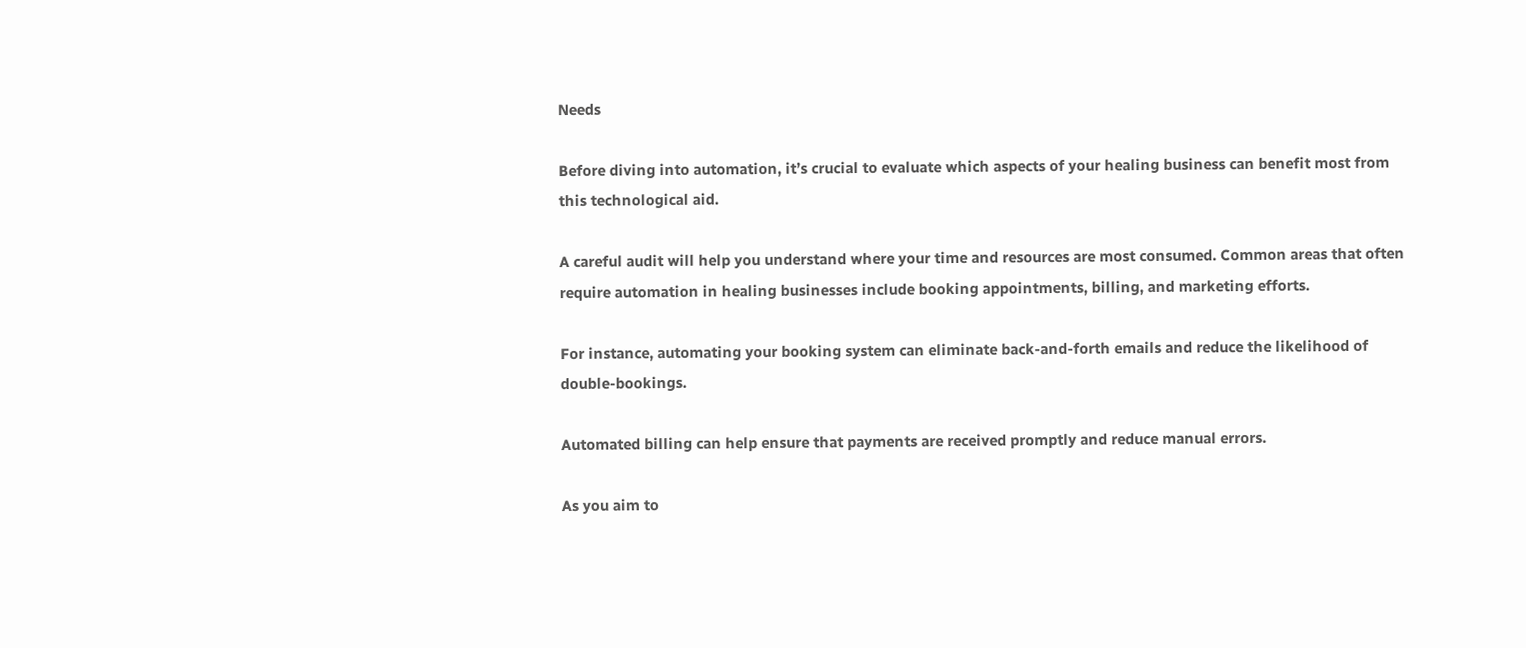Needs

Before diving into automation, it’s crucial to evaluate which aspects of your healing business can benefit most from this technological aid.

A careful audit will help you understand where your time and resources are most consumed. Common areas that often require automation in healing businesses include booking appointments, billing, and marketing efforts.

For instance, automating your booking system can eliminate back-and-forth emails and reduce the likelihood of double-bookings.

Automated billing can help ensure that payments are received promptly and reduce manual errors.

As you aim to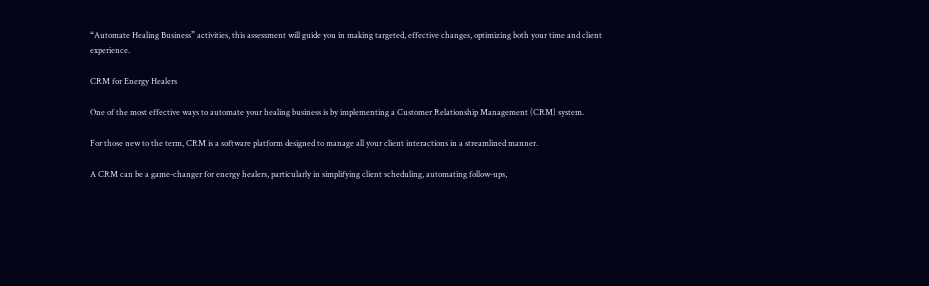“Automate Healing Business” activities, this assessment will guide you in making targeted, effective changes, optimizing both your time and client experience.

CRM for Energy Healers

One of the most effective ways to automate your healing business is by implementing a Customer Relationship Management (CRM) system.

For those new to the term, CRM is a software platform designed to manage all your client interactions in a streamlined manner.

A CRM can be a game-changer for energy healers, particularly in simplifying client scheduling, automating follow-ups,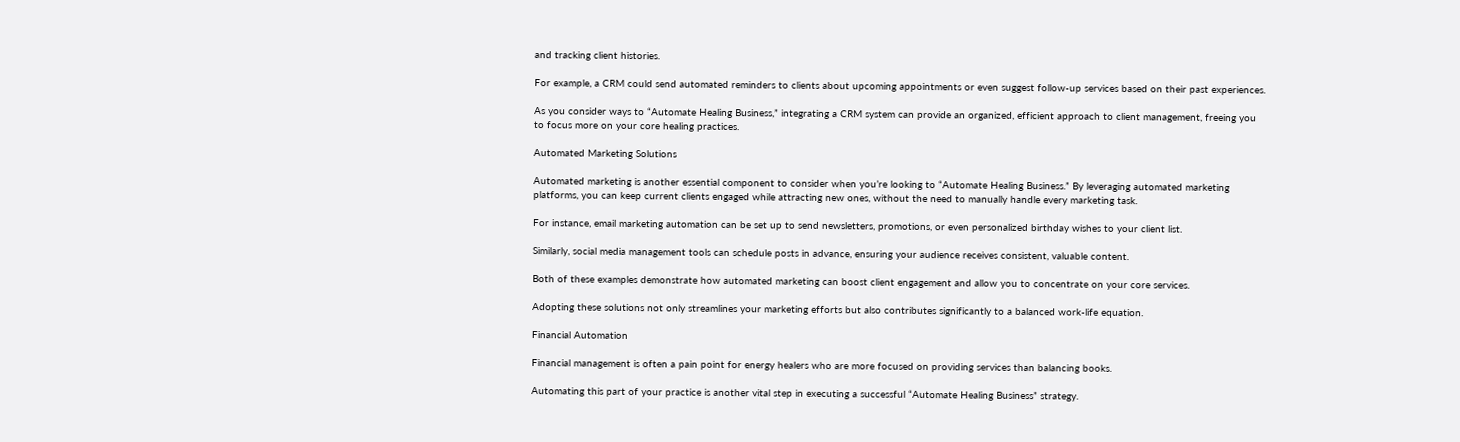and tracking client histories.

For example, a CRM could send automated reminders to clients about upcoming appointments or even suggest follow-up services based on their past experiences.

As you consider ways to “Automate Healing Business,” integrating a CRM system can provide an organized, efficient approach to client management, freeing you to focus more on your core healing practices.

Automated Marketing Solutions

Automated marketing is another essential component to consider when you’re looking to “Automate Healing Business.” By leveraging automated marketing platforms, you can keep current clients engaged while attracting new ones, without the need to manually handle every marketing task.

For instance, email marketing automation can be set up to send newsletters, promotions, or even personalized birthday wishes to your client list.

Similarly, social media management tools can schedule posts in advance, ensuring your audience receives consistent, valuable content.

Both of these examples demonstrate how automated marketing can boost client engagement and allow you to concentrate on your core services.

Adopting these solutions not only streamlines your marketing efforts but also contributes significantly to a balanced work-life equation.

Financial Automation

Financial management is often a pain point for energy healers who are more focused on providing services than balancing books.

Automating this part of your practice is another vital step in executing a successful “Automate Healing Business” strategy.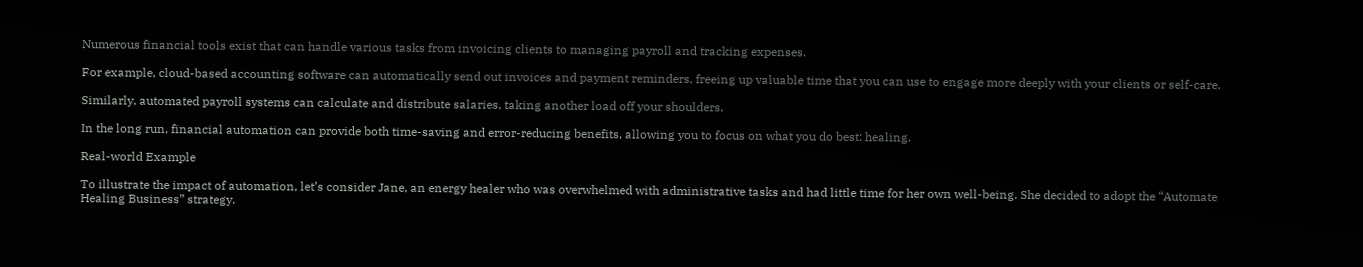Numerous financial tools exist that can handle various tasks from invoicing clients to managing payroll and tracking expenses.

For example, cloud-based accounting software can automatically send out invoices and payment reminders, freeing up valuable time that you can use to engage more deeply with your clients or self-care.

Similarly, automated payroll systems can calculate and distribute salaries, taking another load off your shoulders.

In the long run, financial automation can provide both time-saving and error-reducing benefits, allowing you to focus on what you do best: healing.

Real-world Example

To illustrate the impact of automation, let’s consider Jane, an energy healer who was overwhelmed with administrative tasks and had little time for her own well-being. She decided to adopt the “Automate Healing Business” strategy.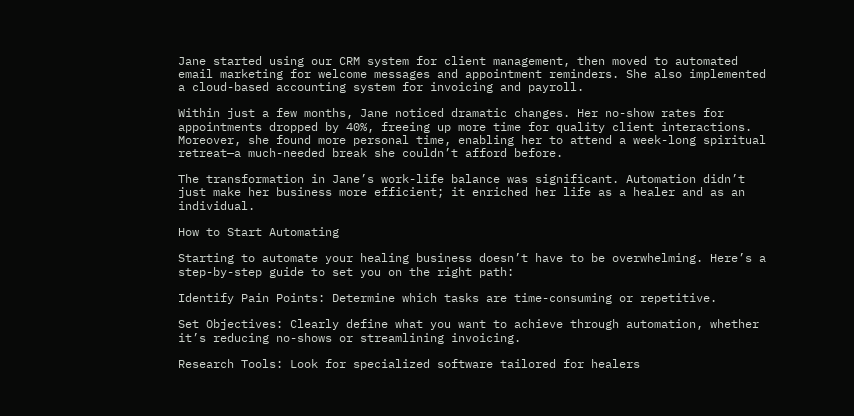Jane started using our CRM system for client management, then moved to automated email marketing for welcome messages and appointment reminders. She also implemented a cloud-based accounting system for invoicing and payroll.

Within just a few months, Jane noticed dramatic changes. Her no-show rates for appointments dropped by 40%, freeing up more time for quality client interactions. Moreover, she found more personal time, enabling her to attend a week-long spiritual retreat—a much-needed break she couldn’t afford before.

The transformation in Jane’s work-life balance was significant. Automation didn’t just make her business more efficient; it enriched her life as a healer and as an individual.

How to Start Automating

Starting to automate your healing business doesn’t have to be overwhelming. Here’s a step-by-step guide to set you on the right path:

Identify Pain Points: Determine which tasks are time-consuming or repetitive.

Set Objectives: Clearly define what you want to achieve through automation, whether it’s reducing no-shows or streamlining invoicing.

Research Tools: Look for specialized software tailored for healers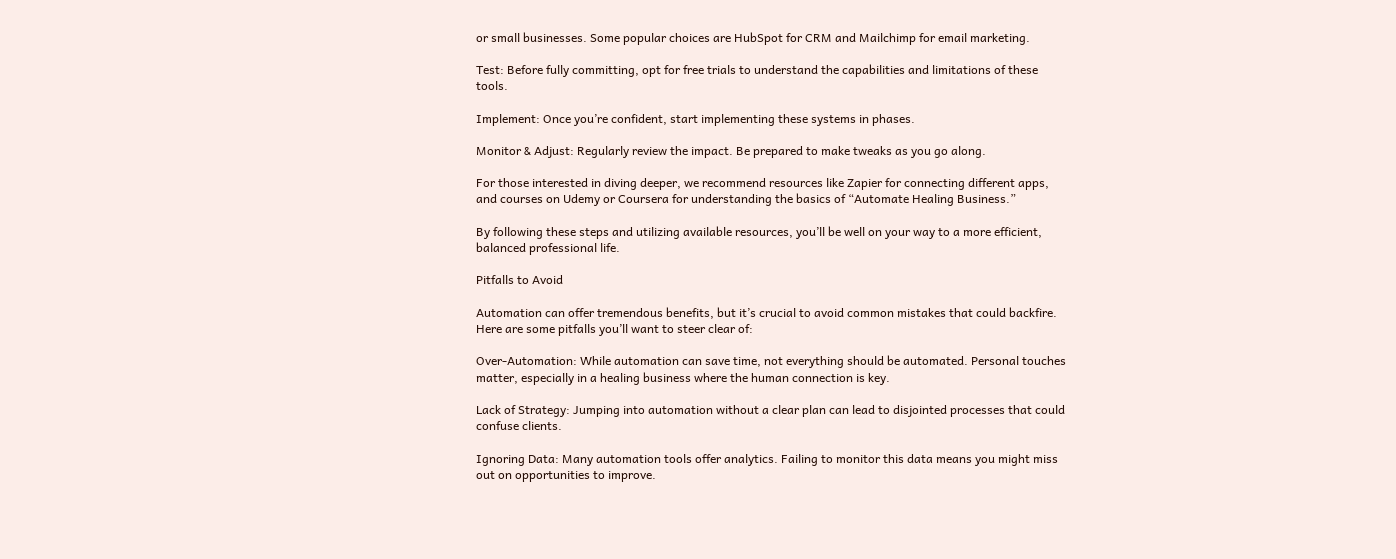or small businesses. Some popular choices are HubSpot for CRM and Mailchimp for email marketing.

Test: Before fully committing, opt for free trials to understand the capabilities and limitations of these tools.

Implement: Once you’re confident, start implementing these systems in phases.

Monitor & Adjust: Regularly review the impact. Be prepared to make tweaks as you go along.

For those interested in diving deeper, we recommend resources like Zapier for connecting different apps, and courses on Udemy or Coursera for understanding the basics of “Automate Healing Business.”

By following these steps and utilizing available resources, you’ll be well on your way to a more efficient, balanced professional life.

Pitfalls to Avoid

Automation can offer tremendous benefits, but it’s crucial to avoid common mistakes that could backfire. Here are some pitfalls you’ll want to steer clear of:

Over-Automation: While automation can save time, not everything should be automated. Personal touches matter, especially in a healing business where the human connection is key.

Lack of Strategy: Jumping into automation without a clear plan can lead to disjointed processes that could confuse clients.

Ignoring Data: Many automation tools offer analytics. Failing to monitor this data means you might miss out on opportunities to improve.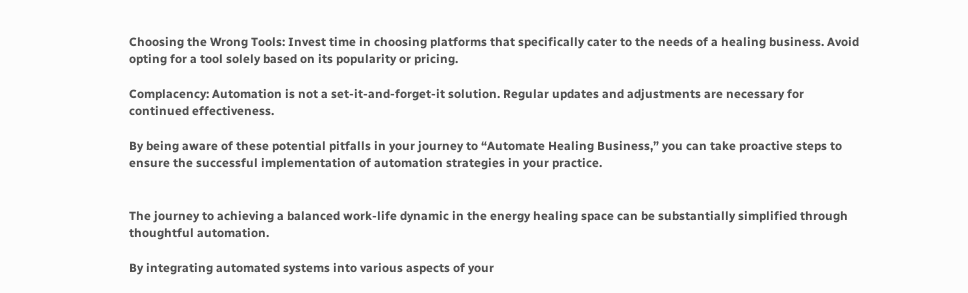Choosing the Wrong Tools: Invest time in choosing platforms that specifically cater to the needs of a healing business. Avoid opting for a tool solely based on its popularity or pricing.

Complacency: Automation is not a set-it-and-forget-it solution. Regular updates and adjustments are necessary for continued effectiveness.

By being aware of these potential pitfalls in your journey to “Automate Healing Business,” you can take proactive steps to ensure the successful implementation of automation strategies in your practice.


The journey to achieving a balanced work-life dynamic in the energy healing space can be substantially simplified through thoughtful automation.

By integrating automated systems into various aspects of your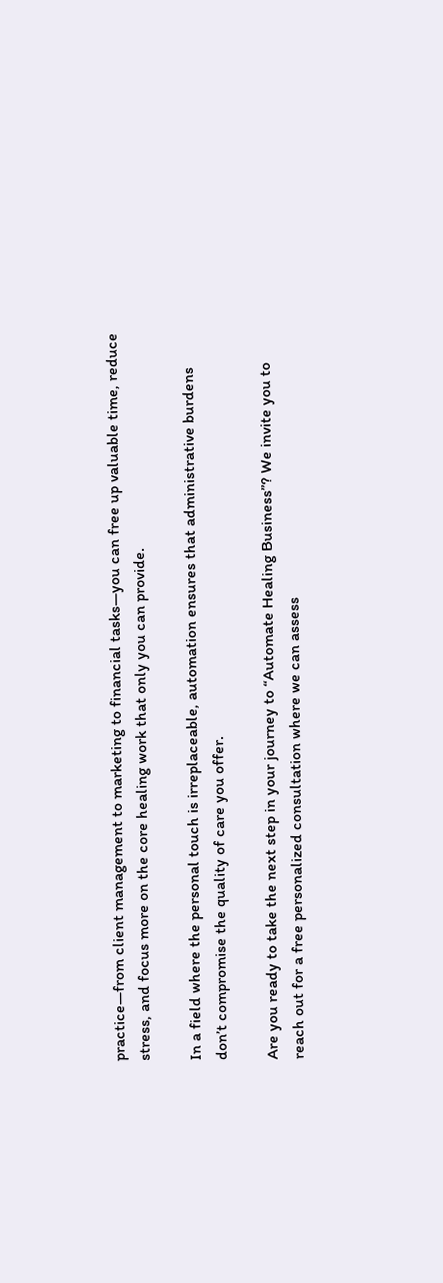practice—from client management to marketing to financial tasks—you can free up valuable time, reduce stress, and focus more on the core healing work that only you can provide.

In a field where the personal touch is irreplaceable, automation ensures that administrative burdens don’t compromise the quality of care you offer.

Are you ready to take the next step in your journey to “Automate Healing Business”? We invite you to reach out for a free personalized consultation where we can assess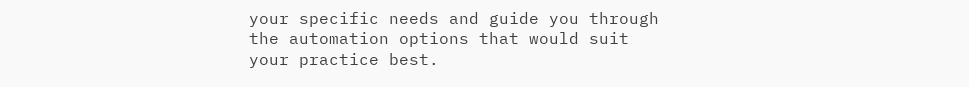your specific needs and guide you through the automation options that would suit your practice best.